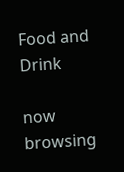Food and Drink

now browsing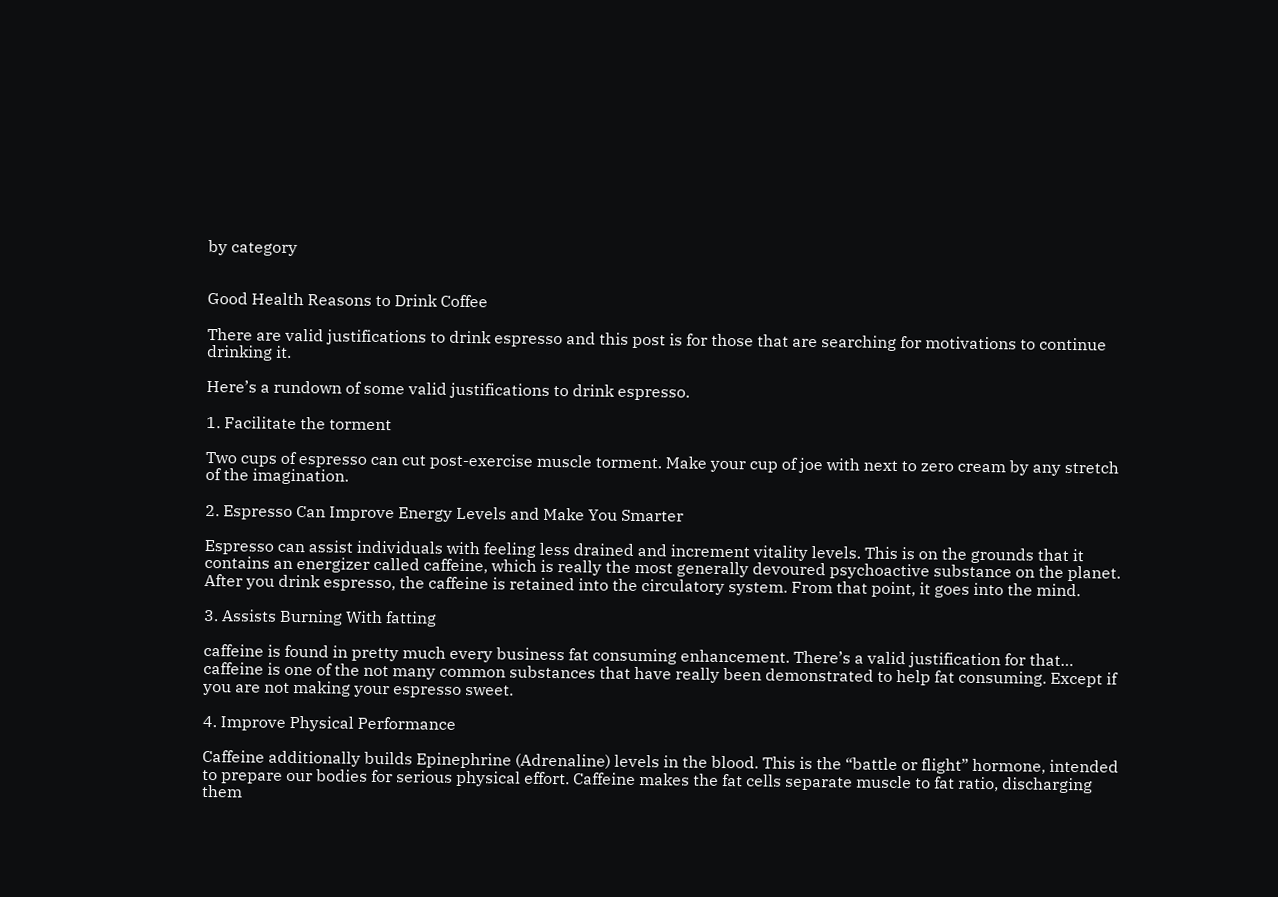by category


Good Health Reasons to Drink Coffee

There are valid justifications to drink espresso and this post is for those that are searching for motivations to continue drinking it.

Here’s a rundown of some valid justifications to drink espresso.

1. Facilitate the torment

Two cups of espresso can cut post-exercise muscle torment. Make your cup of joe with next to zero cream by any stretch of the imagination.

2. Espresso Can Improve Energy Levels and Make You Smarter

Espresso can assist individuals with feeling less drained and increment vitality levels. This is on the grounds that it contains an energizer called caffeine, which is really the most generally devoured psychoactive substance on the planet. After you drink espresso, the caffeine is retained into the circulatory system. From that point, it goes into the mind.

3. Assists Burning With fatting

caffeine is found in pretty much every business fat consuming enhancement. There’s a valid justification for that… caffeine is one of the not many common substances that have really been demonstrated to help fat consuming. Except if you are not making your espresso sweet.

4. Improve Physical Performance

Caffeine additionally builds Epinephrine (Adrenaline) levels in the blood. This is the “battle or flight” hormone, intended to prepare our bodies for serious physical effort. Caffeine makes the fat cells separate muscle to fat ratio, discharging them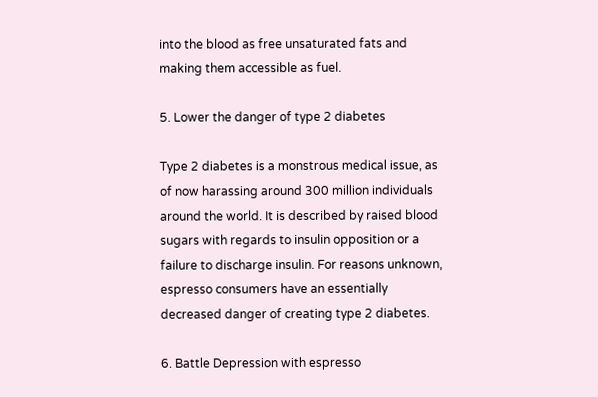into the blood as free unsaturated fats and making them accessible as fuel.

5. Lower the danger of type 2 diabetes

Type 2 diabetes is a monstrous medical issue, as of now harassing around 300 million individuals around the world. It is described by raised blood sugars with regards to insulin opposition or a failure to discharge insulin. For reasons unknown, espresso consumers have an essentially decreased danger of creating type 2 diabetes.

6. Battle Depression with espresso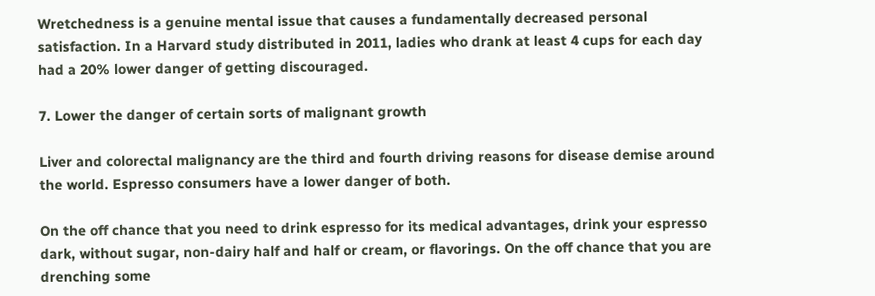Wretchedness is a genuine mental issue that causes a fundamentally decreased personal satisfaction. In a Harvard study distributed in 2011, ladies who drank at least 4 cups for each day had a 20% lower danger of getting discouraged.

7. Lower the danger of certain sorts of malignant growth

Liver and colorectal malignancy are the third and fourth driving reasons for disease demise around the world. Espresso consumers have a lower danger of both.

On the off chance that you need to drink espresso for its medical advantages, drink your espresso dark, without sugar, non-dairy half and half or cream, or flavorings. On the off chance that you are drenching some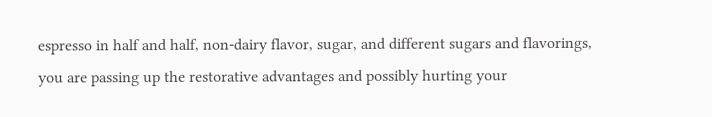espresso in half and half, non-dairy flavor, sugar, and different sugars and flavorings, you are passing up the restorative advantages and possibly hurting your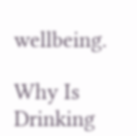wellbeing.

Why Is Drinking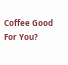Coffee Good For You?